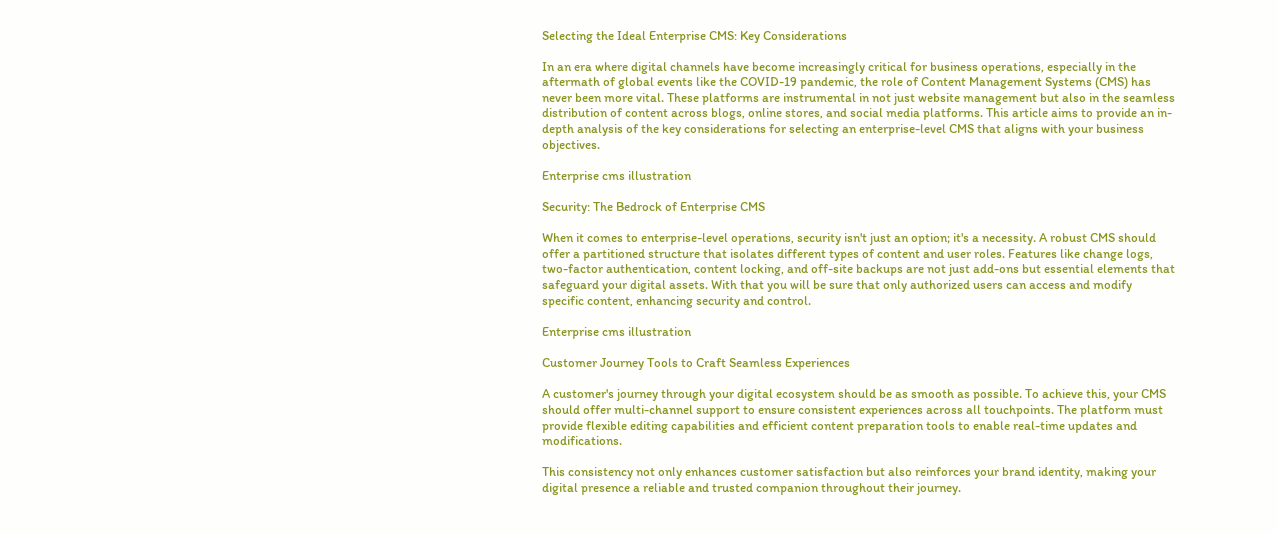Selecting the Ideal Enterprise CMS: Key Considerations

In an era where digital channels have become increasingly critical for business operations, especially in the aftermath of global events like the COVID-19 pandemic, the role of Content Management Systems (CMS) has never been more vital. These platforms are instrumental in not just website management but also in the seamless distribution of content across blogs, online stores, and social media platforms. This article aims to provide an in-depth analysis of the key considerations for selecting an enterprise-level CMS that aligns with your business objectives.

Enterprise cms illustration

Security: The Bedrock of Enterprise CMS

When it comes to enterprise-level operations, security isn't just an option; it's a necessity. A robust CMS should offer a partitioned structure that isolates different types of content and user roles. Features like change logs, two-factor authentication, content locking, and off-site backups are not just add-ons but essential elements that safeguard your digital assets. With that you will be sure that only authorized users can access and modify specific content, enhancing security and control.

Enterprise cms illustration

Customer Journey Tools to Craft Seamless Experiences

A customer's journey through your digital ecosystem should be as smooth as possible. To achieve this, your CMS should offer multi-channel support to ensure consistent experiences across all touchpoints. The platform must provide flexible editing capabilities and efficient content preparation tools to enable real-time updates and modifications.

This consistency not only enhances customer satisfaction but also reinforces your brand identity, making your digital presence a reliable and trusted companion throughout their journey.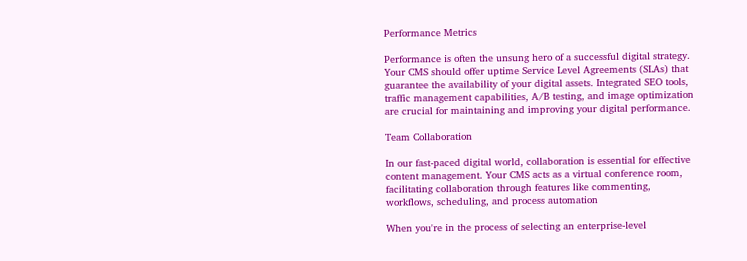Performance Metrics

Performance is often the unsung hero of a successful digital strategy. Your CMS should offer uptime Service Level Agreements (SLAs) that guarantee the availability of your digital assets. Integrated SEO tools, traffic management capabilities, A/B testing, and image optimization are crucial for maintaining and improving your digital performance.

Team Collaboration

In our fast-paced digital world, collaboration is essential for effective content management. Your CMS acts as a virtual conference room, facilitating collaboration through features like commenting, workflows, scheduling, and process automation

When you're in the process of selecting an enterprise-level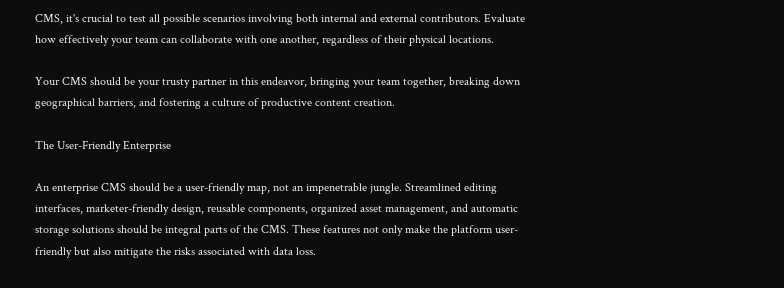CMS, it's crucial to test all possible scenarios involving both internal and external contributors. Evaluate how effectively your team can collaborate with one another, regardless of their physical locations.

Your CMS should be your trusty partner in this endeavor, bringing your team together, breaking down geographical barriers, and fostering a culture of productive content creation.

The User-Friendly Enterprise

An enterprise CMS should be a user-friendly map, not an impenetrable jungle. Streamlined editing interfaces, marketer-friendly design, reusable components, organized asset management, and automatic storage solutions should be integral parts of the CMS. These features not only make the platform user-friendly but also mitigate the risks associated with data loss.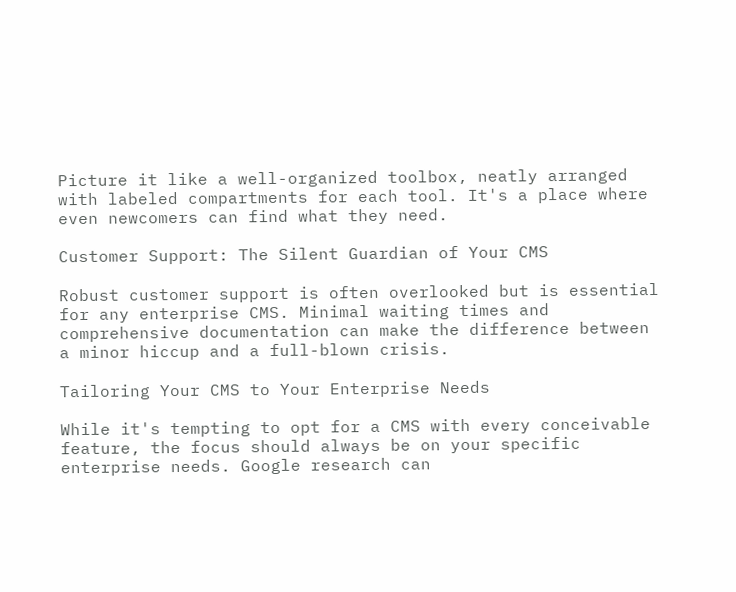Picture it like a well-organized toolbox, neatly arranged with labeled compartments for each tool. It's a place where even newcomers can find what they need.

Customer Support: The Silent Guardian of Your CMS

Robust customer support is often overlooked but is essential for any enterprise CMS. Minimal waiting times and comprehensive documentation can make the difference between a minor hiccup and a full-blown crisis.

Tailoring Your CMS to Your Enterprise Needs

While it's tempting to opt for a CMS with every conceivable feature, the focus should always be on your specific enterprise needs. Google research can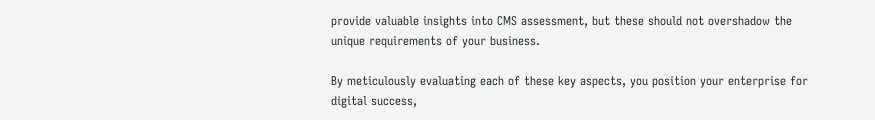provide valuable insights into CMS assessment, but these should not overshadow the unique requirements of your business.

By meticulously evaluating each of these key aspects, you position your enterprise for digital success,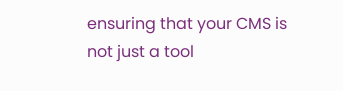ensuring that your CMS is not just a tool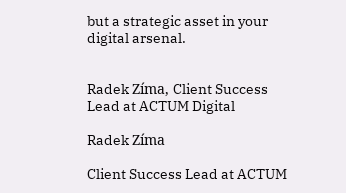but a strategic asset in your digital arsenal.


Radek Zíma, Client Success Lead at ACTUM Digital

Radek Zíma

Client Success Lead at ACTUM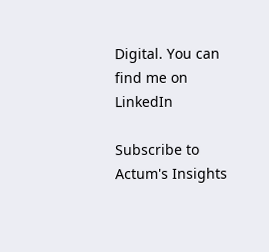Digital. You can find me on LinkedIn

Subscribe to Actum's Insights